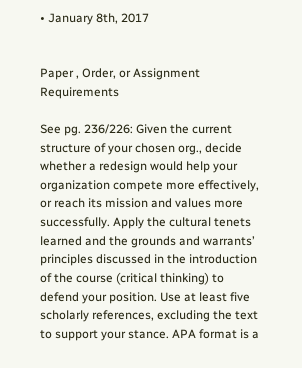• January 8th, 2017


Paper , Order, or Assignment Requirements

See pg. 236/226: Given the current structure of your chosen org., decide whether a redesign would help your organization compete more effectively, or reach its mission and values more successfully. Apply the cultural tenets learned and the grounds and warrants’ principles discussed in the introduction of the course (critical thinking) to defend your position. Use at least five scholarly references, excluding the text to support your stance. APA format is a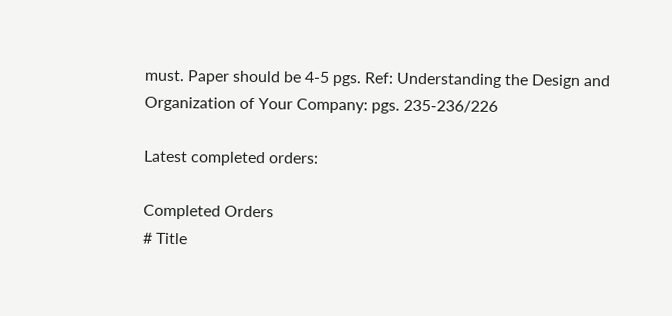must. Paper should be 4-5 pgs. Ref: Understanding the Design and Organization of Your Company: pgs. 235-236/226

Latest completed orders:

Completed Orders
# Title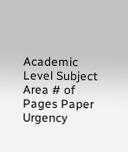Academic Level Subject Area # of Pages Paper Urgency